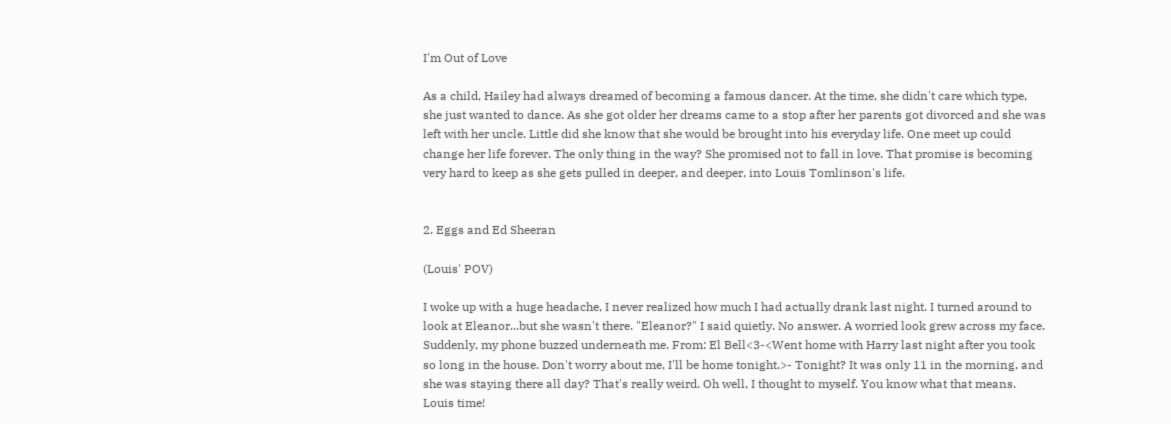I'm Out of Love

As a child, Hailey had always dreamed of becoming a famous dancer. At the time, she didn't care which type, she just wanted to dance. As she got older her dreams came to a stop after her parents got divorced and she was left with her uncle. Little did she know that she would be brought into his everyday life. One meet up could change her life forever. The only thing in the way? She promised not to fall in love. That promise is becoming very hard to keep as she gets pulled in deeper, and deeper, into Louis Tomlinson's life.


2. Eggs and Ed Sheeran

(Louis' POV)

I woke up with a huge headache, I never realized how much I had actually drank last night. I turned around to look at Eleanor...but she wasn't there. "Eleanor?" I said quietly. No answer. A worried look grew across my face. Suddenly, my phone buzzed underneath me. From: El Bell<3-<Went home with Harry last night after you took so long in the house. Don't worry about me, I'll be home tonight.>- Tonight? It was only 11 in the morning, and she was staying there all day? That's really weird. Oh well, I thought to myself. You know what that means. Louis time!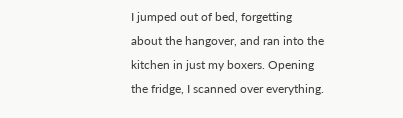I jumped out of bed, forgetting about the hangover, and ran into the kitchen in just my boxers. Opening the fridge, I scanned over everything.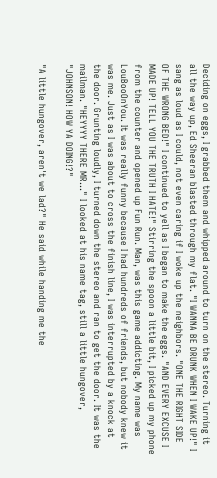Deciding on eggs, I grabbed them and whipped around to turn on the stereo. Turning it all the way up, Ed Sheeran blasted through my flat. "I WANNA BE DRUNK WHEN I WAKE UP!" I sang as loud as I could, not even caring if I woke up the neighbors. "ONE THE RIGHT SIDE OF THE WRONG BED!" I continued to yell as I began to make the eggs. "AND EVERY EXCUSE I MADE UP! TELL YOU THE TRUTH I HATE!" Stirring the spoon a little bit, I picked up my phone from the counter and opened up Fun Run. Man, was this game addicting. My name was LouBooOnYou. It was really funny because I had hundreds of friends, but nobody knew it was me. Just as I was about to cross the finish line, I was interrupted by a knock at the door. Grunting loudly, I turned down the stereo and ran to get the door. It was the mailman. "HEYYYY THERE MR..." I looked at his name tag, still a little hungover, "JOHNSON! HOW YA DOING!?"

"A little hungover, aren't we lad?" He said while handing me the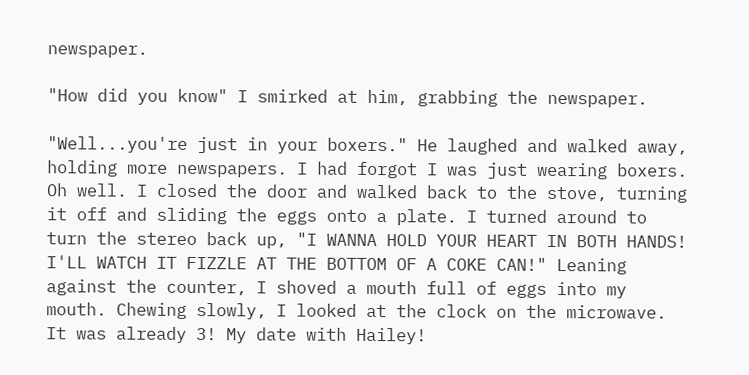newspaper.

"How did you know" I smirked at him, grabbing the newspaper.

"Well...you're just in your boxers." He laughed and walked away, holding more newspapers. I had forgot I was just wearing boxers. Oh well. I closed the door and walked back to the stove, turning it off and sliding the eggs onto a plate. I turned around to turn the stereo back up, "I WANNA HOLD YOUR HEART IN BOTH HANDS! I'LL WATCH IT FIZZLE AT THE BOTTOM OF A COKE CAN!" Leaning against the counter, I shoved a mouth full of eggs into my mouth. Chewing slowly, I looked at the clock on the microwave. It was already 3! My date with Hailey!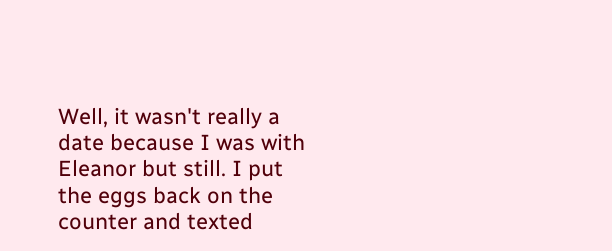Well, it wasn't really a date because I was with Eleanor but still. I put the eggs back on the counter and texted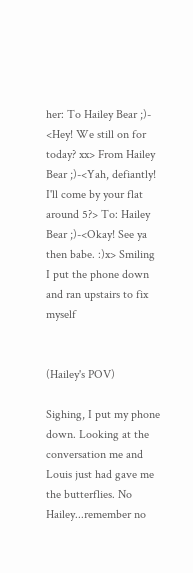her: To Hailey Bear ;)- <Hey! We still on for today? xx> From Hailey Bear ;)-<Yah, defiantly! I'll come by your flat around 5?> To: Hailey Bear ;)-<Okay! See ya then babe. :)x> Smiling I put the phone down and ran upstairs to fix myself


(Hailey's POV)

Sighing, I put my phone down. Looking at the conversation me and Louis just had gave me the butterflies. No Hailey...remember no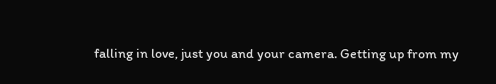falling in love, just you and your camera. Getting up from my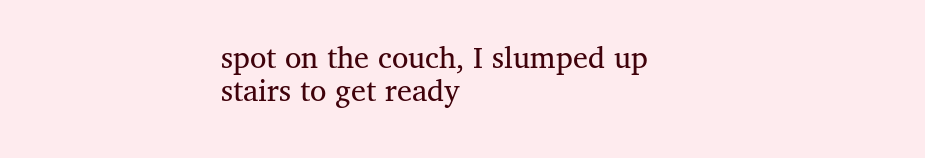spot on the couch, I slumped up stairs to get ready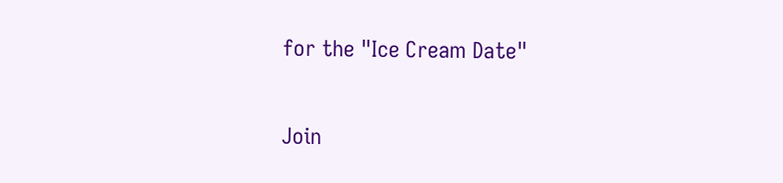for the "Ice Cream Date"

Join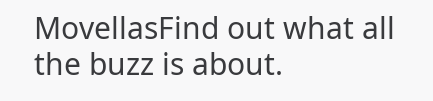MovellasFind out what all the buzz is about.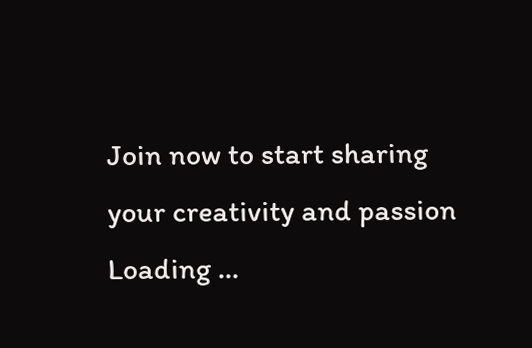Join now to start sharing your creativity and passion
Loading ...